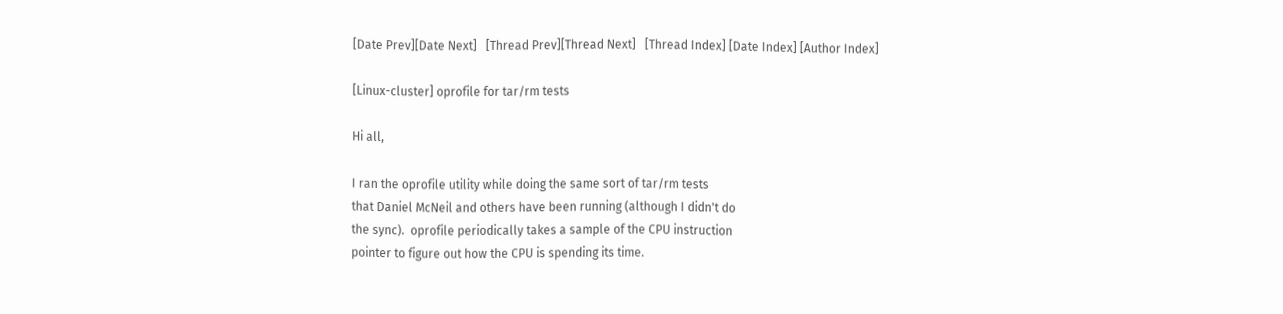[Date Prev][Date Next]   [Thread Prev][Thread Next]   [Thread Index] [Date Index] [Author Index]

[Linux-cluster] oprofile for tar/rm tests

Hi all,

I ran the oprofile utility while doing the same sort of tar/rm tests
that Daniel McNeil and others have been running (although I didn't do
the sync).  oprofile periodically takes a sample of the CPU instruction
pointer to figure out how the CPU is spending its time.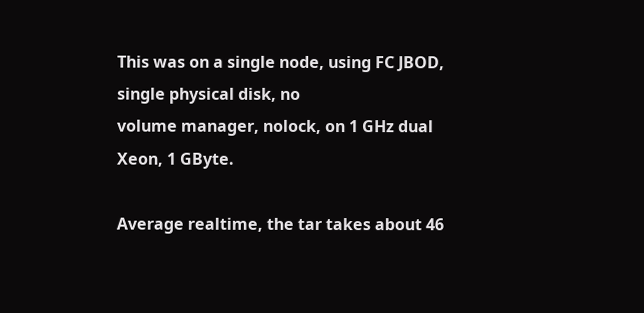This was on a single node, using FC JBOD, single physical disk, no
volume manager, nolock, on 1 GHz dual Xeon, 1 GByte.

Average realtime, the tar takes about 46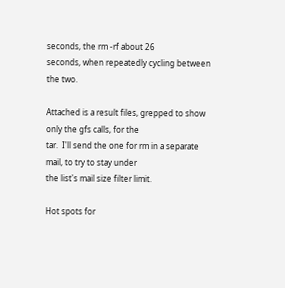seconds, the rm -rf about 26
seconds, when repeatedly cycling between the two.

Attached is a result files, grepped to show only the gfs calls, for the
tar.  I'll send the one for rm in a separate mail, to try to stay under
the list's mail size filter limit.

Hot spots for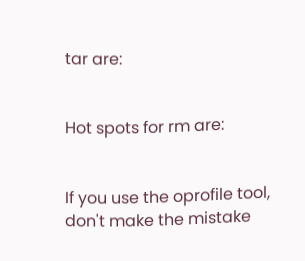tar are:


Hot spots for rm are:


If you use the oprofile tool, don't make the mistake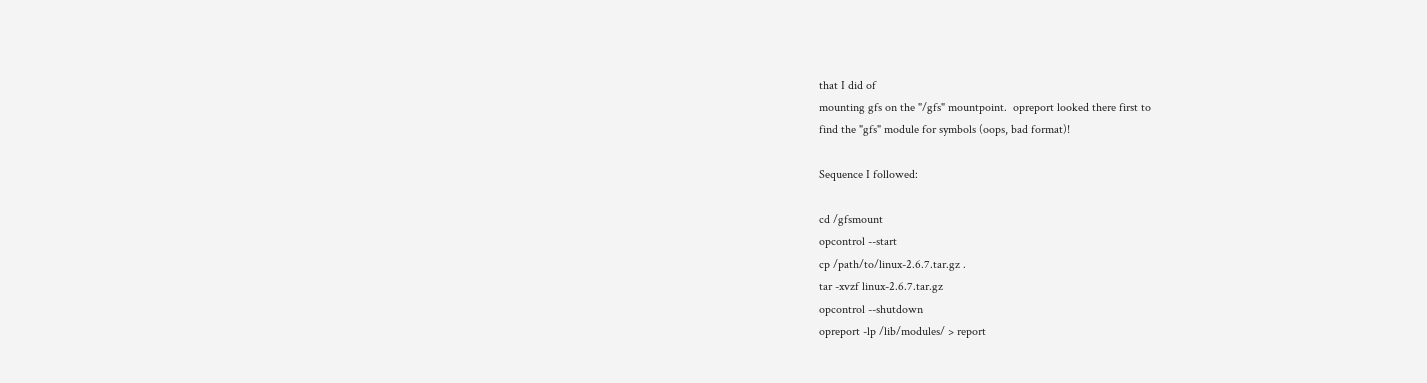that I did of
mounting gfs on the "/gfs" mountpoint.  opreport looked there first to
find the "gfs" module for symbols (oops, bad format)!

Sequence I followed:

cd /gfsmount
opcontrol --start
cp /path/to/linux-2.6.7.tar.gz .
tar -xvzf linux-2.6.7.tar.gz
opcontrol --shutdown
opreport -lp /lib/modules/ > report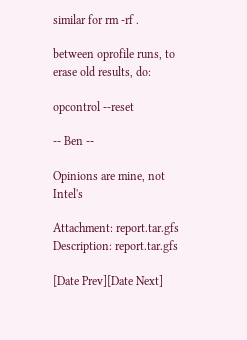similar for rm -rf .

between oprofile runs, to erase old results, do:

opcontrol --reset

-- Ben --

Opinions are mine, not Intel's

Attachment: report.tar.gfs
Description: report.tar.gfs

[Date Prev][Date Next]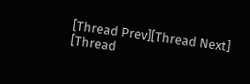[Thread Prev][Thread Next]   [Thread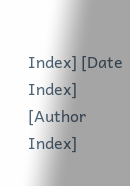Index] [Date Index] [Author Index]